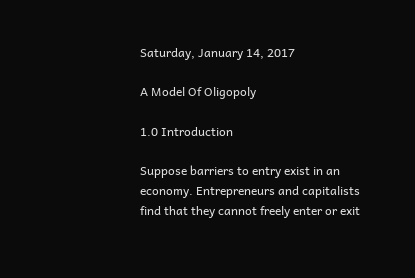Saturday, January 14, 2017

A Model Of Oligopoly

1.0 Introduction

Suppose barriers to entry exist in an economy. Entrepreneurs and capitalists find that they cannot freely enter or exit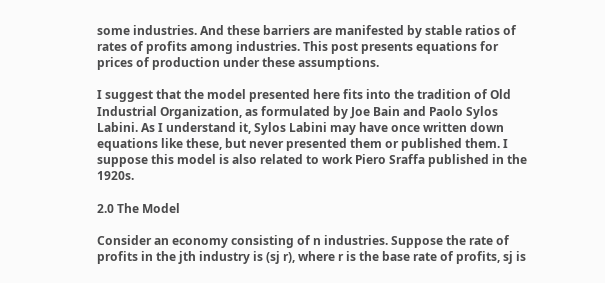some industries. And these barriers are manifested by stable ratios of rates of profits among industries. This post presents equations for prices of production under these assumptions.

I suggest that the model presented here fits into the tradition of Old Industrial Organization, as formulated by Joe Bain and Paolo Sylos Labini. As I understand it, Sylos Labini may have once written down equations like these, but never presented them or published them. I suppose this model is also related to work Piero Sraffa published in the 1920s.

2.0 The Model

Consider an economy consisting of n industries. Suppose the rate of profits in the jth industry is (sj r), where r is the base rate of profits, sj is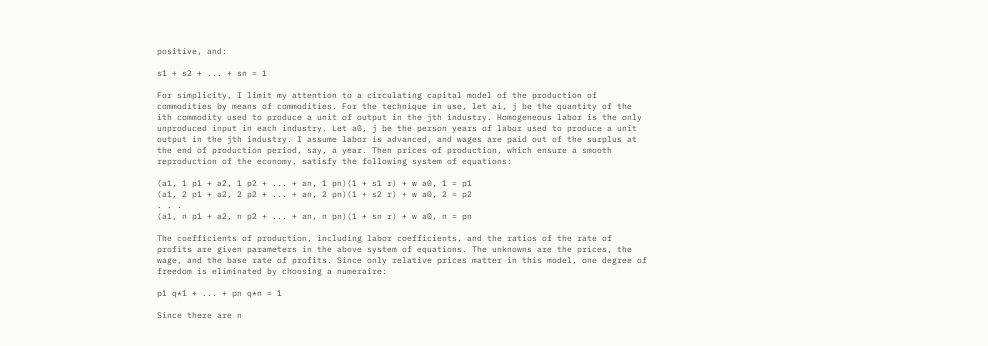positive, and:

s1 + s2 + ... + sn = 1

For simplicity, I limit my attention to a circulating capital model of the production of commodities by means of commodities. For the technique in use, let ai, j be the quantity of the ith commodity used to produce a unit of output in the jth industry. Homogeneous labor is the only unproduced input in each industry. Let a0, j be the person years of labor used to produce a unit output in the jth industry. I assume labor is advanced, and wages are paid out of the surplus at the end of production period, say, a year. Then prices of production, which ensure a smooth reproduction of the economy, satisfy the following system of equations:

(a1, 1 p1 + a2, 1 p2 + ... + an, 1 pn)(1 + s1 r) + w a0, 1 = p1
(a1, 2 p1 + a2, 2 p2 + ... + an, 2 pn)(1 + s2 r) + w a0, 2 = p2
. . .
(a1, n p1 + a2, n p2 + ... + an, n pn)(1 + sn r) + w a0, n = pn

The coefficients of production, including labor coefficients, and the ratios of the rate of profits are given parameters in the above system of equations. The unknowns are the prices, the wage, and the base rate of profits. Since only relative prices matter in this model, one degree of freedom is eliminated by choosing a numeraire:

p1 q*1 + ... + pn q*n = 1

Since there are n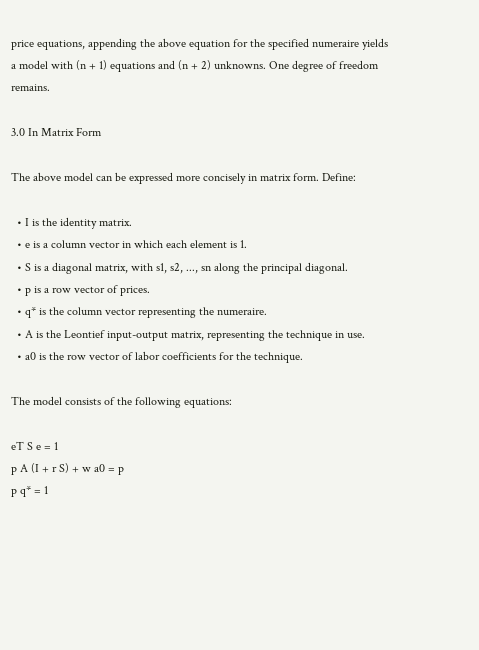price equations, appending the above equation for the specified numeraire yields a model with (n + 1) equations and (n + 2) unknowns. One degree of freedom remains.

3.0 In Matrix Form

The above model can be expressed more concisely in matrix form. Define:

  • I is the identity matrix.
  • e is a column vector in which each element is 1.
  • S is a diagonal matrix, with s1, s2, ..., sn along the principal diagonal.
  • p is a row vector of prices.
  • q* is the column vector representing the numeraire.
  • A is the Leontief input-output matrix, representing the technique in use.
  • a0 is the row vector of labor coefficients for the technique.

The model consists of the following equations:

eT S e = 1
p A (I + r S) + w a0 = p
p q* = 1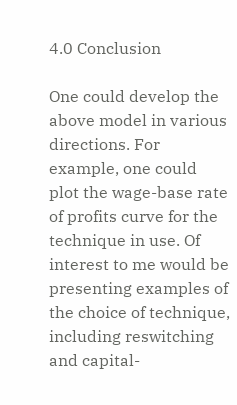4.0 Conclusion

One could develop the above model in various directions. For example, one could plot the wage-base rate of profits curve for the technique in use. Of interest to me would be presenting examples of the choice of technique, including reswitching and capital-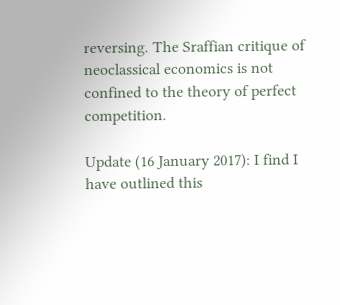reversing. The Sraffian critique of neoclassical economics is not confined to the theory of perfect competition.

Update (16 January 2017): I find I have outlined this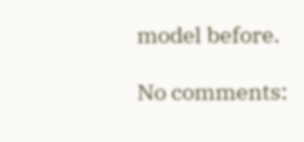model before.

No comments: